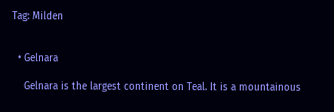Tag: Milden


  • Gelnara

    Gelnara is the largest continent on Teal. It is a mountainous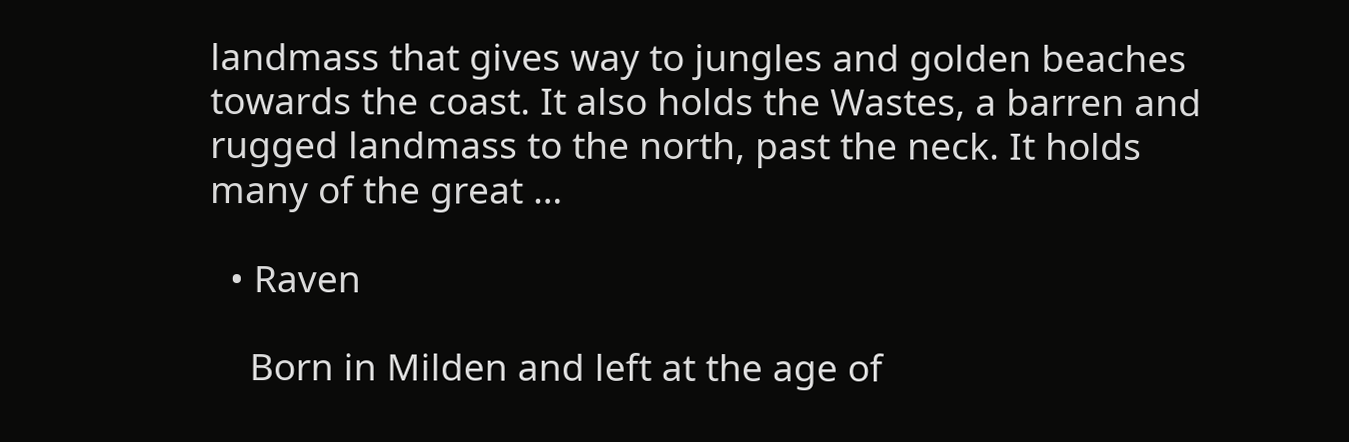landmass that gives way to jungles and golden beaches towards the coast. It also holds the Wastes, a barren and rugged landmass to the north, past the neck. It holds many of the great …

  • Raven

    Born in Milden and left at the age of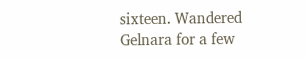sixteen. Wandered Gelnara for a few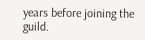years before joining the guild.